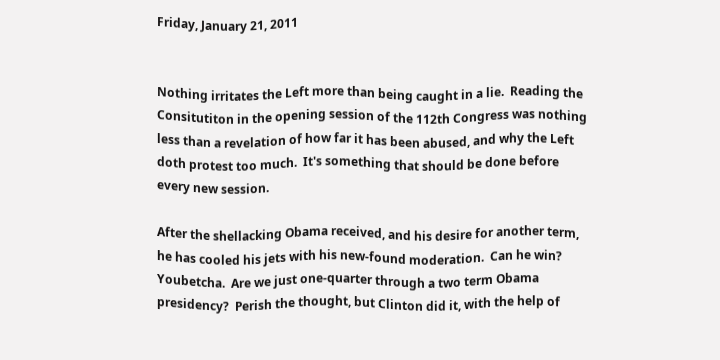Friday, January 21, 2011


Nothing irritates the Left more than being caught in a lie.  Reading the Consitutiton in the opening session of the 112th Congress was nothing less than a revelation of how far it has been abused, and why the Left doth protest too much.  It's something that should be done before every new session.

After the shellacking Obama received, and his desire for another term, he has cooled his jets with his new-found moderation.  Can he win?  Youbetcha.  Are we just one-quarter through a two term Obama presidency?  Perish the thought, but Clinton did it, with the help of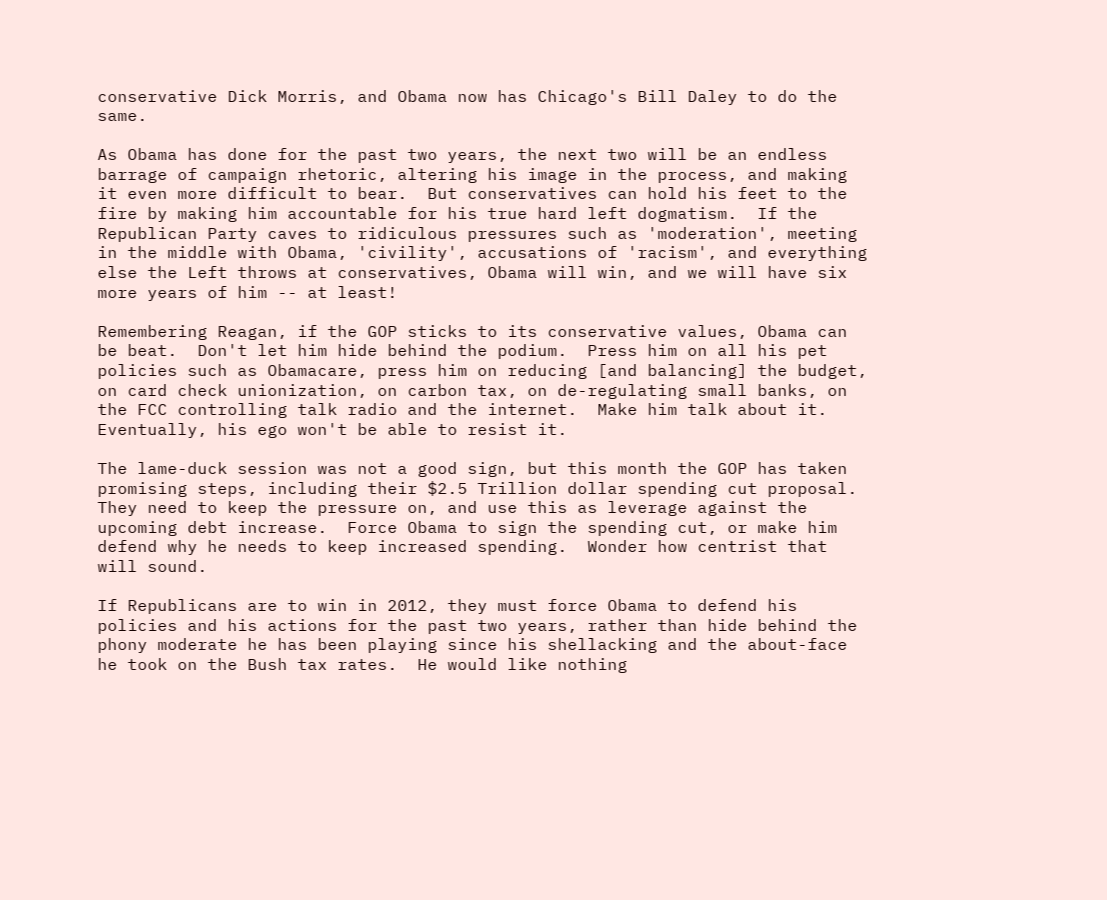conservative Dick Morris, and Obama now has Chicago's Bill Daley to do the same.

As Obama has done for the past two years, the next two will be an endless barrage of campaign rhetoric, altering his image in the process, and making it even more difficult to bear.  But conservatives can hold his feet to the fire by making him accountable for his true hard left dogmatism.  If the Republican Party caves to ridiculous pressures such as 'moderation', meeting in the middle with Obama, 'civility', accusations of 'racism', and everything else the Left throws at conservatives, Obama will win, and we will have six more years of him -- at least!

Remembering Reagan, if the GOP sticks to its conservative values, Obama can be beat.  Don't let him hide behind the podium.  Press him on all his pet policies such as Obamacare, press him on reducing [and balancing] the budget, on card check unionization, on carbon tax, on de-regulating small banks, on the FCC controlling talk radio and the internet.  Make him talk about it.  Eventually, his ego won't be able to resist it.

The lame-duck session was not a good sign, but this month the GOP has taken promising steps, including their $2.5 Trillion dollar spending cut proposal.  They need to keep the pressure on, and use this as leverage against the upcoming debt increase.  Force Obama to sign the spending cut, or make him defend why he needs to keep increased spending.  Wonder how centrist that will sound.

If Republicans are to win in 2012, they must force Obama to defend his policies and his actions for the past two years, rather than hide behind the phony moderate he has been playing since his shellacking and the about-face he took on the Bush tax rates.  He would like nothing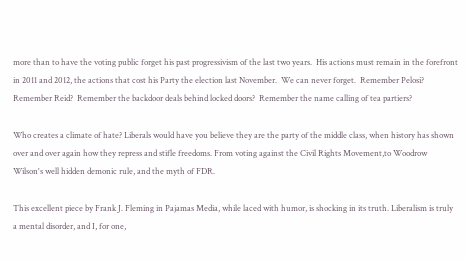more than to have the voting public forget his past progressivism of the last two years.  His actions must remain in the forefront in 2011 and 2012, the actions that cost his Party the election last November.  We can never forget.  Remember Pelosi?  Remember Reid?  Remember the backdoor deals behind locked doors?  Remember the name calling of tea partiers?

Who creates a climate of hate? Liberals would have you believe they are the party of the middle class, when history has shown over and over again how they repress and stifle freedoms. From voting against the Civil Rights Movement,to Woodrow Wilson's well hidden demonic rule, and the myth of FDR.

This excellent piece by Frank J. Fleming in Pajamas Media, while laced with humor, is shocking in its truth. Liberalism is truly a mental disorder, and I, for one,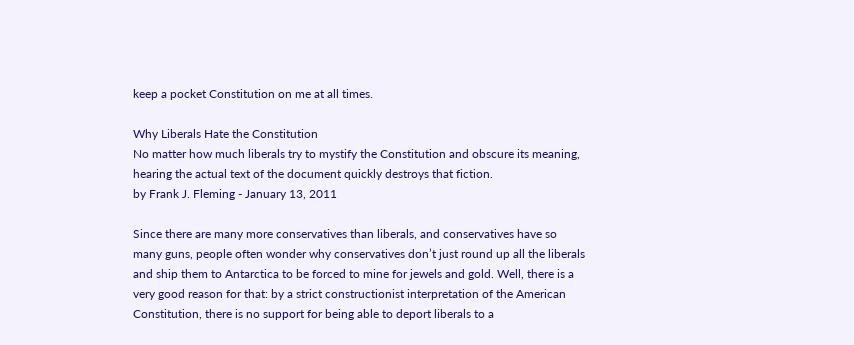keep a pocket Constitution on me at all times.

Why Liberals Hate the Constitution
No matter how much liberals try to mystify the Constitution and obscure its meaning, hearing the actual text of the document quickly destroys that fiction.
by Frank J. Fleming - January 13, 2011

Since there are many more conservatives than liberals, and conservatives have so many guns, people often wonder why conservatives don’t just round up all the liberals and ship them to Antarctica to be forced to mine for jewels and gold. Well, there is a very good reason for that: by a strict constructionist interpretation of the American Constitution, there is no support for being able to deport liberals to a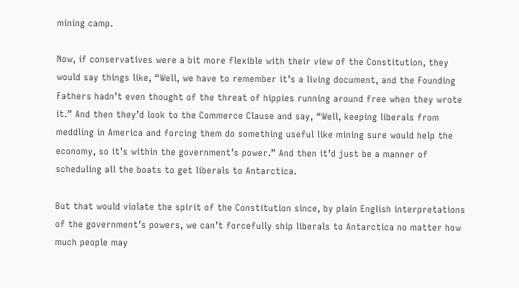mining camp.

Now, if conservatives were a bit more flexible with their view of the Constitution, they would say things like, “Well, we have to remember it’s a living document, and the Founding Fathers hadn’t even thought of the threat of hippies running around free when they wrote it.” And then they’d look to the Commerce Clause and say, “Well, keeping liberals from meddling in America and forcing them do something useful like mining sure would help the economy, so it’s within the government’s power.” And then it’d just be a manner of scheduling all the boats to get liberals to Antarctica.

But that would violate the spirit of the Constitution since, by plain English interpretations of the government’s powers, we can’t forcefully ship liberals to Antarctica no matter how much people may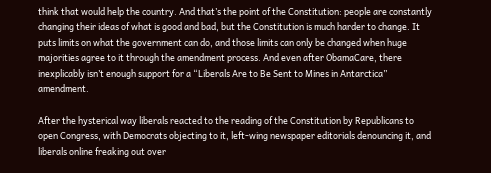think that would help the country. And that’s the point of the Constitution: people are constantly changing their ideas of what is good and bad, but the Constitution is much harder to change. It puts limits on what the government can do, and those limits can only be changed when huge majorities agree to it through the amendment process. And even after ObamaCare, there inexplicably isn’t enough support for a “Liberals Are to Be Sent to Mines in Antarctica” amendment.

After the hysterical way liberals reacted to the reading of the Constitution by Republicans to open Congress, with Democrats objecting to it, left-wing newspaper editorials denouncing it, and liberals online freaking out over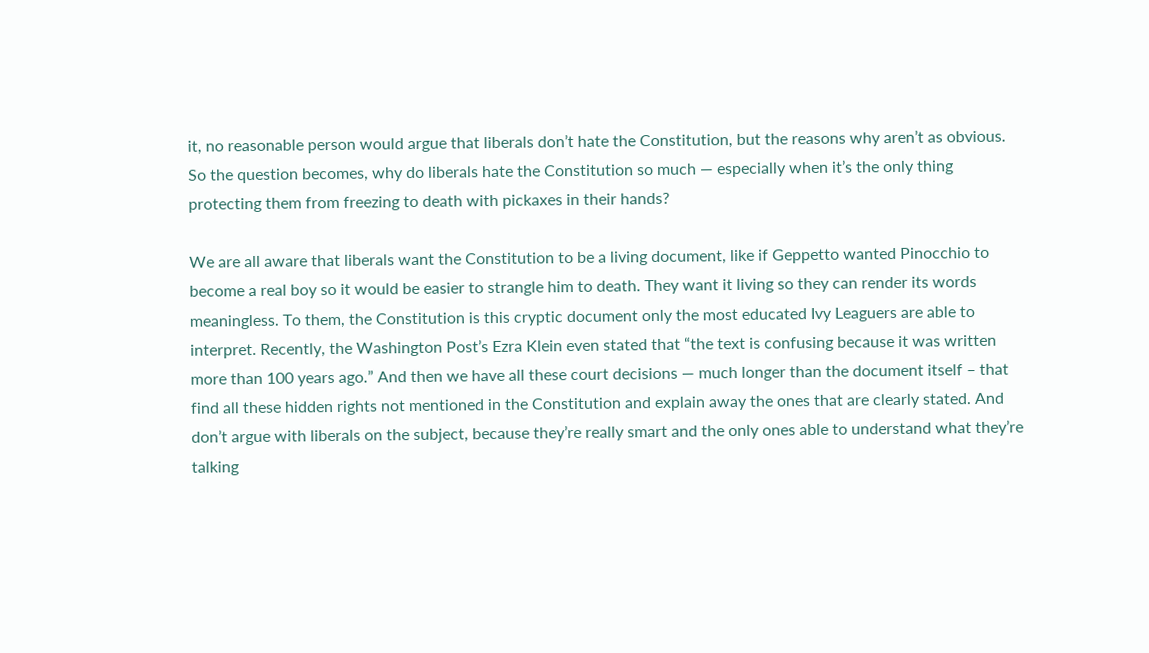it, no reasonable person would argue that liberals don’t hate the Constitution, but the reasons why aren’t as obvious. So the question becomes, why do liberals hate the Constitution so much — especially when it’s the only thing protecting them from freezing to death with pickaxes in their hands?

We are all aware that liberals want the Constitution to be a living document, like if Geppetto wanted Pinocchio to become a real boy so it would be easier to strangle him to death. They want it living so they can render its words meaningless. To them, the Constitution is this cryptic document only the most educated Ivy Leaguers are able to interpret. Recently, the Washington Post’s Ezra Klein even stated that “the text is confusing because it was written more than 100 years ago.” And then we have all these court decisions — much longer than the document itself – that find all these hidden rights not mentioned in the Constitution and explain away the ones that are clearly stated. And don’t argue with liberals on the subject, because they’re really smart and the only ones able to understand what they’re talking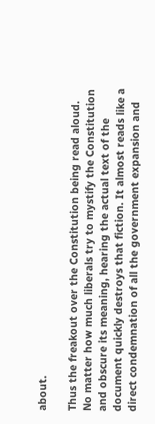about.

Thus the freakout over the Constitution being read aloud. No matter how much liberals try to mystify the Constitution and obscure its meaning, hearing the actual text of the document quickly destroys that fiction. It almost reads like a direct condemnation of all the government expansion and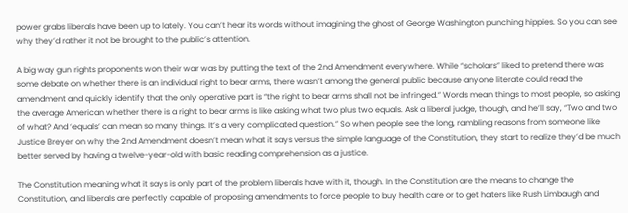power grabs liberals have been up to lately. You can’t hear its words without imagining the ghost of George Washington punching hippies. So you can see why they’d rather it not be brought to the public’s attention.

A big way gun rights proponents won their war was by putting the text of the 2nd Amendment everywhere. While “scholars” liked to pretend there was some debate on whether there is an individual right to bear arms, there wasn’t among the general public because anyone literate could read the amendment and quickly identify that the only operative part is “the right to bear arms shall not be infringed.” Words mean things to most people, so asking the average American whether there is a right to bear arms is like asking what two plus two equals. Ask a liberal judge, though, and he’ll say, “Two and two of what? And ‘equals’ can mean so many things. It’s a very complicated question.” So when people see the long, rambling reasons from someone like Justice Breyer on why the 2nd Amendment doesn’t mean what it says versus the simple language of the Constitution, they start to realize they’d be much better served by having a twelve-year-old with basic reading comprehension as a justice.

The Constitution meaning what it says is only part of the problem liberals have with it, though. In the Constitution are the means to change the Constitution, and liberals are perfectly capable of proposing amendments to force people to buy health care or to get haters like Rush Limbaugh and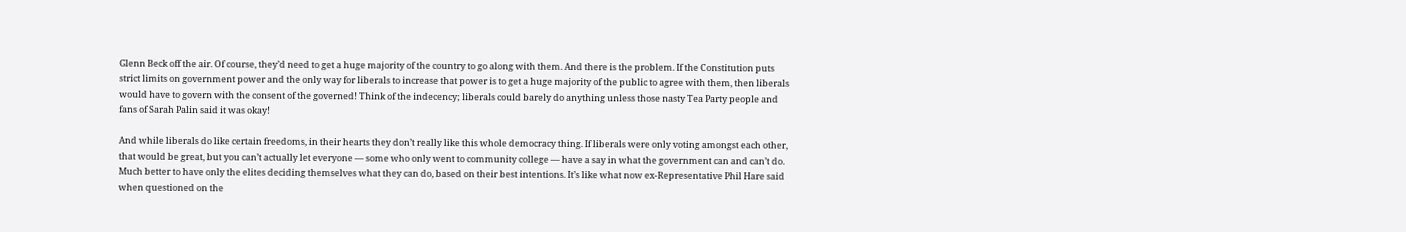Glenn Beck off the air. Of course, they’d need to get a huge majority of the country to go along with them. And there is the problem. If the Constitution puts strict limits on government power and the only way for liberals to increase that power is to get a huge majority of the public to agree with them, then liberals would have to govern with the consent of the governed! Think of the indecency; liberals could barely do anything unless those nasty Tea Party people and fans of Sarah Palin said it was okay!

And while liberals do like certain freedoms, in their hearts they don’t really like this whole democracy thing. If liberals were only voting amongst each other, that would be great, but you can’t actually let everyone — some who only went to community college — have a say in what the government can and can’t do. Much better to have only the elites deciding themselves what they can do, based on their best intentions. It’s like what now ex-Representative Phil Hare said when questioned on the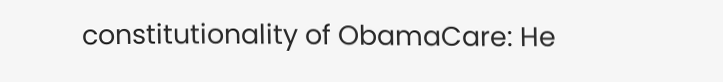constitutionality of ObamaCare: He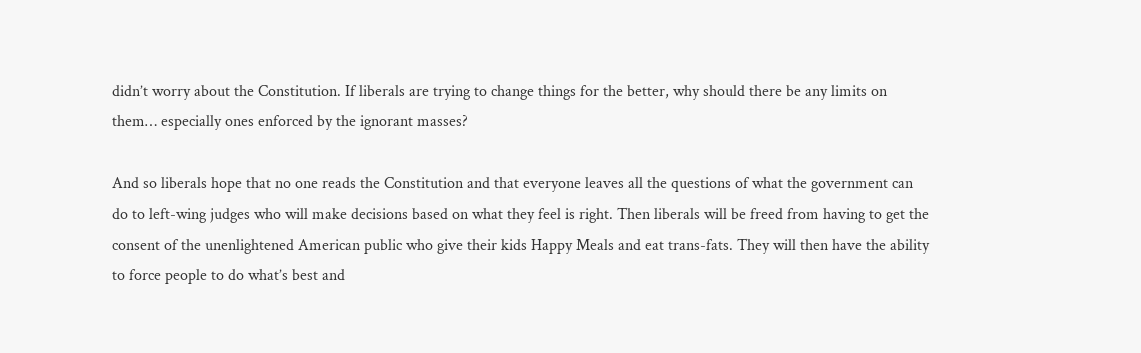didn’t worry about the Constitution. If liberals are trying to change things for the better, why should there be any limits on them… especially ones enforced by the ignorant masses?

And so liberals hope that no one reads the Constitution and that everyone leaves all the questions of what the government can do to left-wing judges who will make decisions based on what they feel is right. Then liberals will be freed from having to get the consent of the unenlightened American public who give their kids Happy Meals and eat trans-fats. They will then have the ability to force people to do what’s best and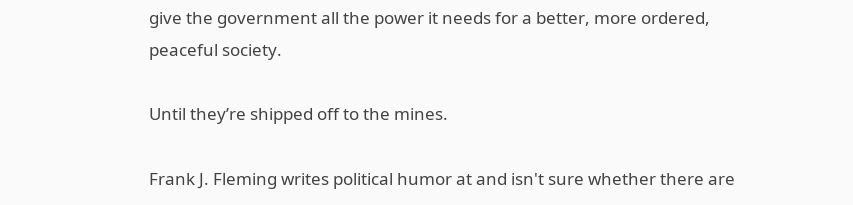give the government all the power it needs for a better, more ordered, peaceful society.

Until they’re shipped off to the mines.

Frank J. Fleming writes political humor at and isn't sure whether there are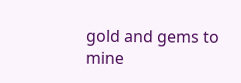gold and gems to mine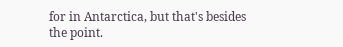for in Antarctica, but that's besides the point.